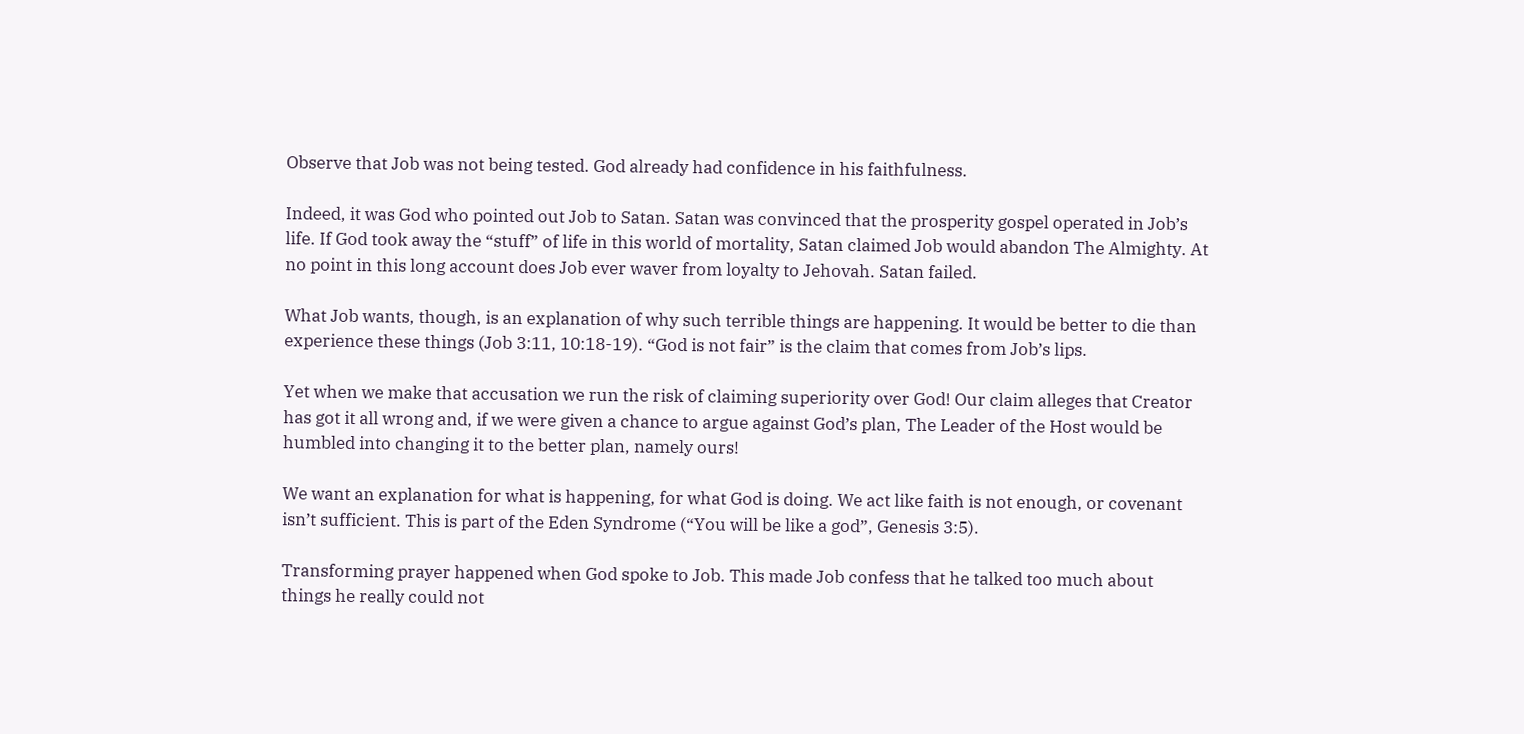Observe that Job was not being tested. God already had confidence in his faithfulness.

Indeed, it was God who pointed out Job to Satan. Satan was convinced that the prosperity gospel operated in Job’s life. If God took away the “stuff” of life in this world of mortality, Satan claimed Job would abandon The Almighty. At no point in this long account does Job ever waver from loyalty to Jehovah. Satan failed.

What Job wants, though, is an explanation of why such terrible things are happening. It would be better to die than experience these things (Job 3:11, 10:18-19). “God is not fair” is the claim that comes from Job’s lips.

Yet when we make that accusation we run the risk of claiming superiority over God! Our claim alleges that Creator has got it all wrong and, if we were given a chance to argue against God’s plan, The Leader of the Host would be humbled into changing it to the better plan, namely ours!

We want an explanation for what is happening, for what God is doing. We act like faith is not enough, or covenant isn’t sufficient. This is part of the Eden Syndrome (“You will be like a god”, Genesis 3:5).

Transforming prayer happened when God spoke to Job. This made Job confess that he talked too much about things he really could not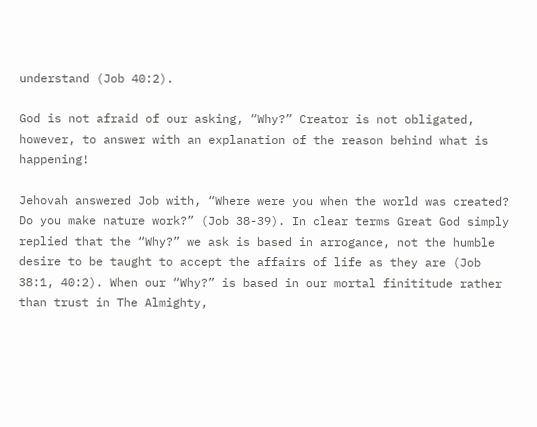understand (Job 40:2).

God is not afraid of our asking, “Why?” Creator is not obligated, however, to answer with an explanation of the reason behind what is happening!

Jehovah answered Job with, “Where were you when the world was created? Do you make nature work?” (Job 38-39). In clear terms Great God simply replied that the “Why?” we ask is based in arrogance, not the humble desire to be taught to accept the affairs of life as they are (Job 38:1, 40:2). When our “Why?” is based in our mortal finititude rather than trust in The Almighty,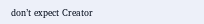don’t expect Creator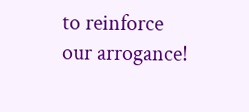to reinforce our arrogance!